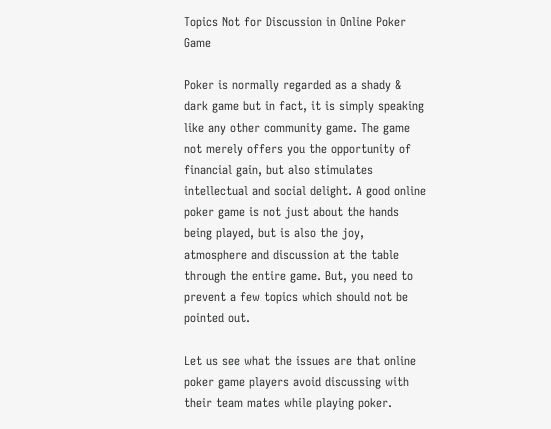Topics Not for Discussion in Online Poker Game

Poker is normally regarded as a shady & dark game but in fact, it is simply speaking like any other community game. The game not merely offers you the opportunity of financial gain, but also stimulates intellectual and social delight. A good online poker game is not just about the hands being played, but is also the joy, atmosphere and discussion at the table through the entire game. But, you need to prevent a few topics which should not be pointed out.

Let us see what the issues are that online poker game players avoid discussing with their team mates while playing poker.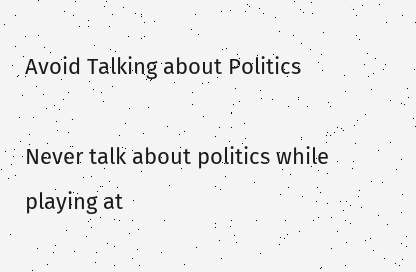Avoid Talking about Politics

Never talk about politics while playing at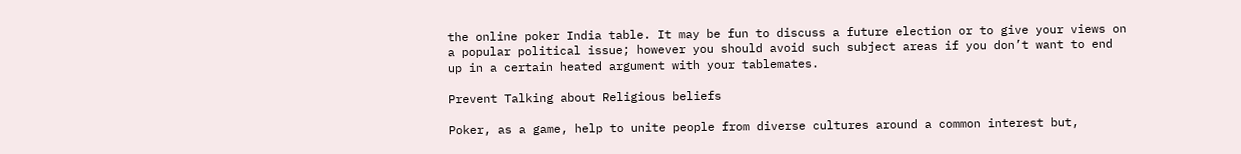the online poker India table. It may be fun to discuss a future election or to give your views on a popular political issue; however you should avoid such subject areas if you don’t want to end up in a certain heated argument with your tablemates.

Prevent Talking about Religious beliefs

Poker, as a game, help to unite people from diverse cultures around a common interest but,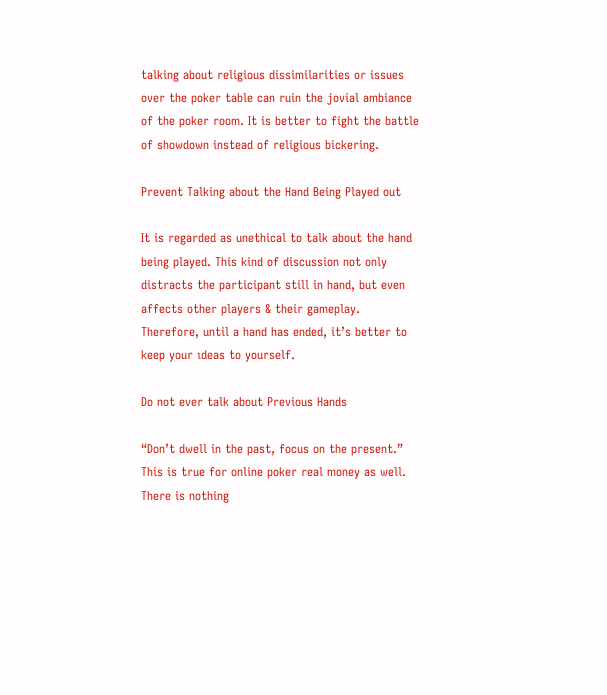talking about religious dissimilarities or issues over the poker table can ruin the jovial ambiance of the poker room. It is better to fight the battle of showdown instead of religious bickering.

Prevent Talking about the Hand Being Played out

It is regarded as unethical to talk about the hand being played. This kind of discussion not only distracts the participant still in hand, but even affects other players & their gameplay. Therefore, until a hand has ended, it’s better to keep your ıdeas to yourself.

Do not ever talk about Previous Hands

“Don’t dwell in the past, focus on the present.” This is true for online poker real money as well. There is nothing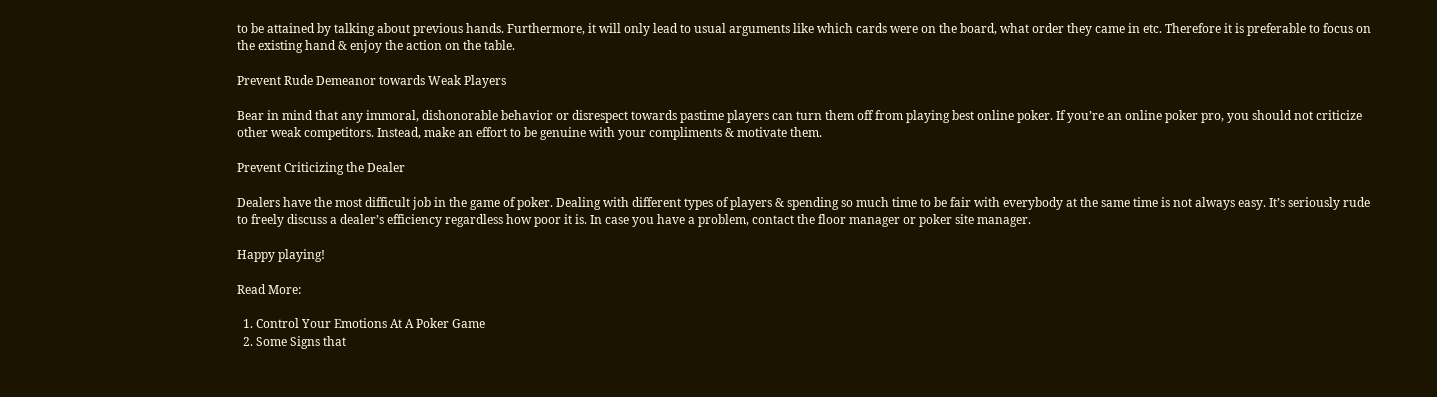to be attained by talking about previous hands. Furthermore, it will only lead to usual arguments like which cards were on the board, what order they came in etc. Therefore it is preferable to focus on the existing hand & enjoy the action on the table.

Prevent Rude Demeanor towards Weak Players

Bear in mind that any immoral, dishonorable behavior or disrespect towards pastime players can turn them off from playing best online poker. If you’re an online poker pro, you should not criticize other weak competitors. Instead, make an effort to be genuine with your compliments & motivate them.

Prevent Criticizing the Dealer

Dealers have the most difficult job in the game of poker. Dealing with different types of players & spending so much time to be fair with everybody at the same time is not always easy. It’s seriously rude to freely discuss a dealer’s efficiency regardless how poor it is. In case you have a problem, contact the floor manager or poker site manager.

Happy playing!

Read More:

  1. Control Your Emotions At A Poker Game
  2. Some Signs that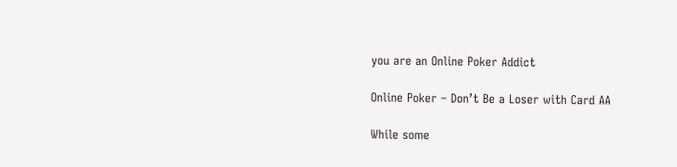you are an Online Poker Addict

Online Poker – Don’t Be a Loser with Card AA

While some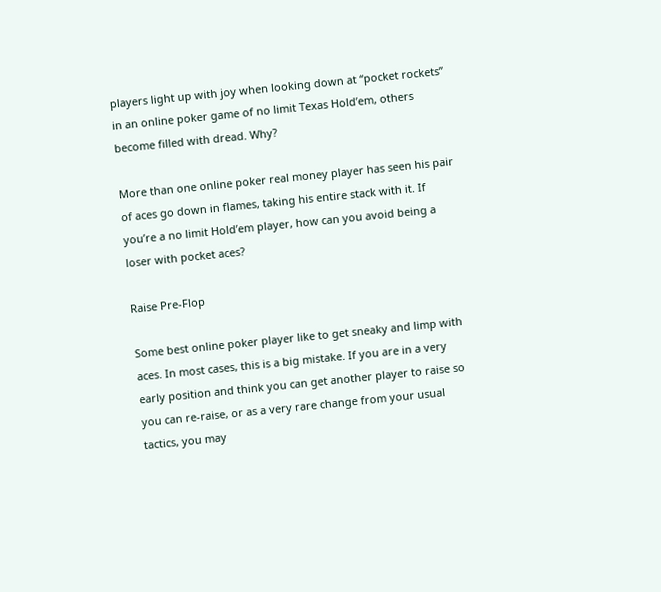players light up with joy when looking down at “pocket rockets” in an online poker game of no limit Texas Hold’em, others become filled with dread. Why?

More than one online poker real money player has seen his pair of aces go down in flames, taking his entire stack with it. If you’re a no limit Hold’em player, how can you avoid being a loser with pocket aces?

Raise Pre-Flop

Some best online poker player like to get sneaky and limp with aces. In most cases, this is a big mistake. If you are in a very early position and think you can get another player to raise so you can re-raise, or as a very rare change from your usual tactics, you may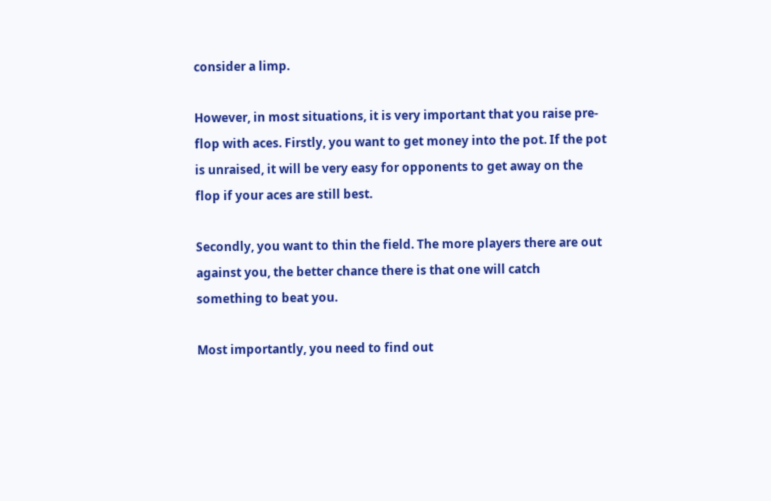consider a limp.

However, in most situations, it is very important that you raise pre-flop with aces. Firstly, you want to get money into the pot. If the pot is unraised, it will be very easy for opponents to get away on the flop if your aces are still best.

Secondly, you want to thin the field. The more players there are out against you, the better chance there is that one will catch something to beat you.

Most importantly, you need to find out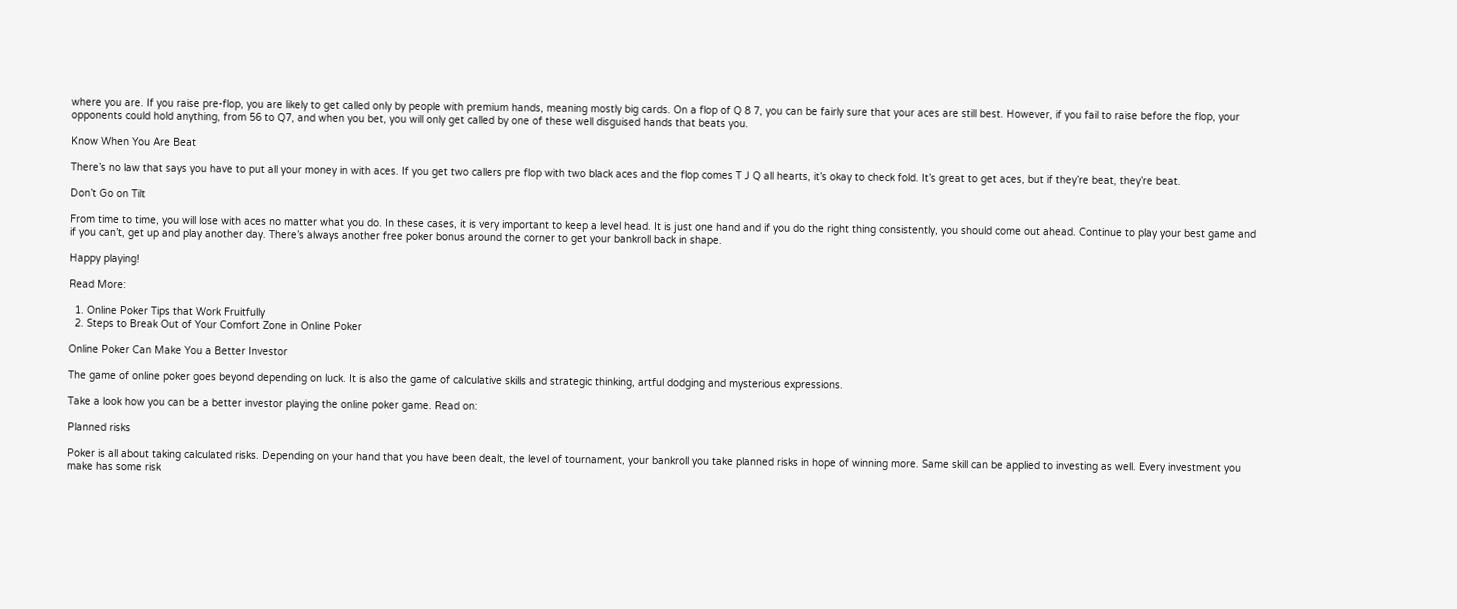where you are. If you raise pre-flop, you are likely to get called only by people with premium hands, meaning mostly big cards. On a flop of Q 8 7, you can be fairly sure that your aces are still best. However, if you fail to raise before the flop, your opponents could hold anything, from 56 to Q7, and when you bet, you will only get called by one of these well disguised hands that beats you.

Know When You Are Beat

There’s no law that says you have to put all your money in with aces. If you get two callers pre flop with two black aces and the flop comes T J Q all hearts, it’s okay to check fold. It’s great to get aces, but if they’re beat, they’re beat.

Don’t Go on Tilt

From time to time, you will lose with aces no matter what you do. In these cases, it is very important to keep a level head. It is just one hand and if you do the right thing consistently, you should come out ahead. Continue to play your best game and if you can’t, get up and play another day. There’s always another free poker bonus around the corner to get your bankroll back in shape.

Happy playing!

Read More:

  1. Online Poker Tips that Work Fruitfully
  2. Steps to Break Out of Your Comfort Zone in Online Poker

Online Poker Can Make You a Better Investor

The game of online poker goes beyond depending on luck. It is also the game of calculative skills and strategic thinking, artful dodging and mysterious expressions.

Take a look how you can be a better investor playing the online poker game. Read on:

Planned risks

Poker is all about taking calculated risks. Depending on your hand that you have been dealt, the level of tournament, your bankroll you take planned risks in hope of winning more. Same skill can be applied to investing as well. Every investment you make has some risk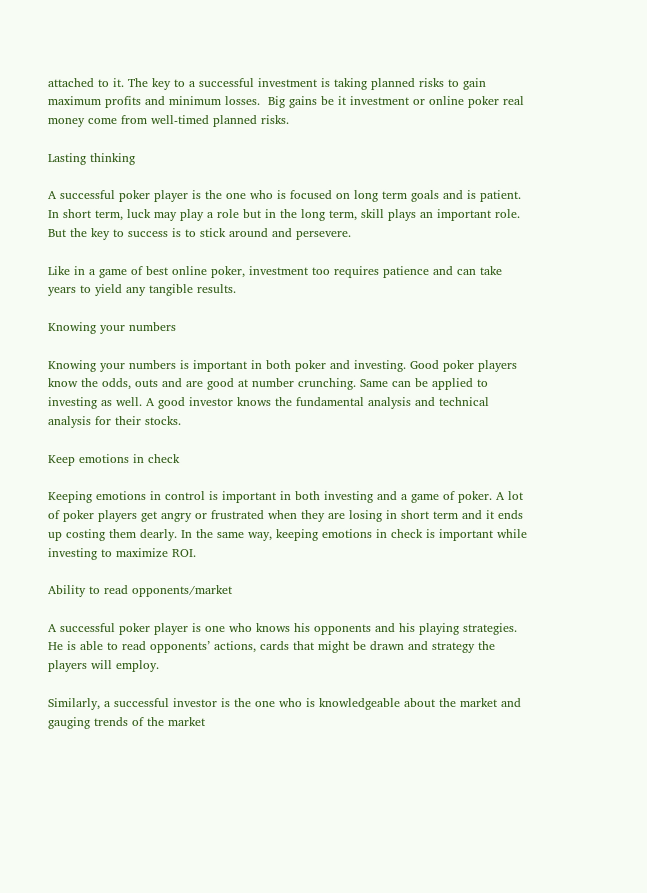attached to it. The key to a successful investment is taking planned risks to gain maximum profits and minimum losses.  Big gains be it investment or online poker real money come from well-timed planned risks.

Lasting thinking

A successful poker player is the one who is focused on long term goals and is patient. In short term, luck may play a role but in the long term, skill plays an important role. But the key to success is to stick around and persevere.

Like in a game of best online poker, investment too requires patience and can take years to yield any tangible results.

Knowing your numbers

Knowing your numbers is important in both poker and investing. Good poker players know the odds, outs and are good at number crunching. Same can be applied to investing as well. A good investor knows the fundamental analysis and technical analysis for their stocks.

Keep emotions in check

Keeping emotions in control is important in both investing and a game of poker. A lot of poker players get angry or frustrated when they are losing in short term and it ends up costing them dearly. In the same way, keeping emotions in check is important while investing to maximize ROI.

Ability to read opponents/market

A successful poker player is one who knows his opponents and his playing strategies. He is able to read opponents’ actions, cards that might be drawn and strategy the players will employ.

Similarly, a successful investor is the one who is knowledgeable about the market and gauging trends of the market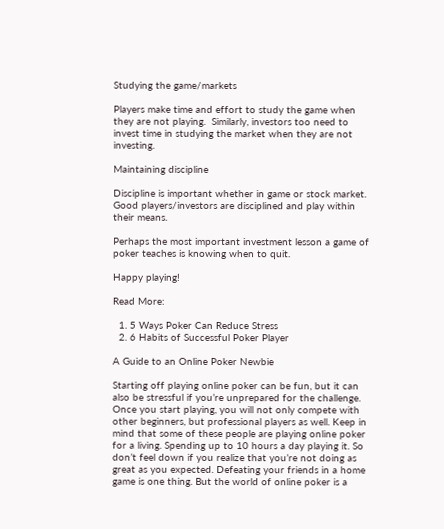Studying the game/markets

Players make time and effort to study the game when they are not playing.  Similarly, investors too need to invest time in studying the market when they are not investing.

Maintaining discipline

Discipline is important whether in game or stock market. Good players/investors are disciplined and play within their means.

Perhaps the most important investment lesson a game of poker teaches is knowing when to quit.

Happy playing!

Read More:

  1. 5 Ways Poker Can Reduce Stress
  2. 6 Habits of Successful Poker Player

A Guide to an Online Poker Newbie

Starting off playing online poker can be fun, but it can also be stressful if you’re unprepared for the challenge. Once you start playing, you will not only compete with other beginners, but professional players as well. Keep in mind that some of these people are playing online poker for a living. Spending up to 10 hours a day playing it. So don’t feel down if you realize that you’re not doing as great as you expected. Defeating your friends in a home game is one thing. But the world of online poker is a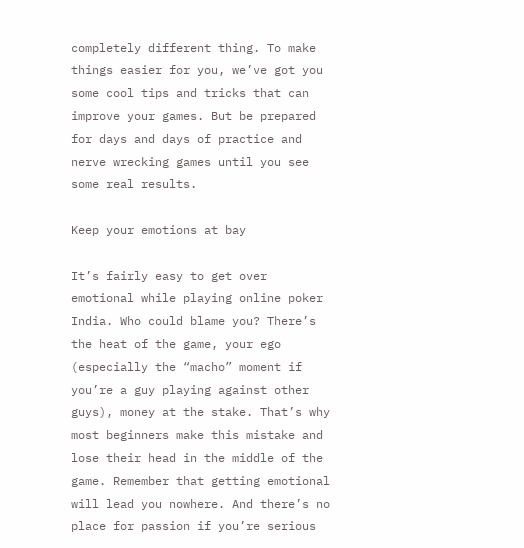completely different thing. To make things easier for you, we’ve got you some cool tips and tricks that can improve your games. But be prepared for days and days of practice and nerve wrecking games until you see some real results.

Keep your emotions at bay

It’s fairly easy to get over emotional while playing online poker India. Who could blame you? There’s the heat of the game, your ego (especially the “macho” moment if you’re a guy playing against other guys), money at the stake. That’s why most beginners make this mistake and lose their head in the middle of the game. Remember that getting emotional will lead you nowhere. And there’s no place for passion if you’re serious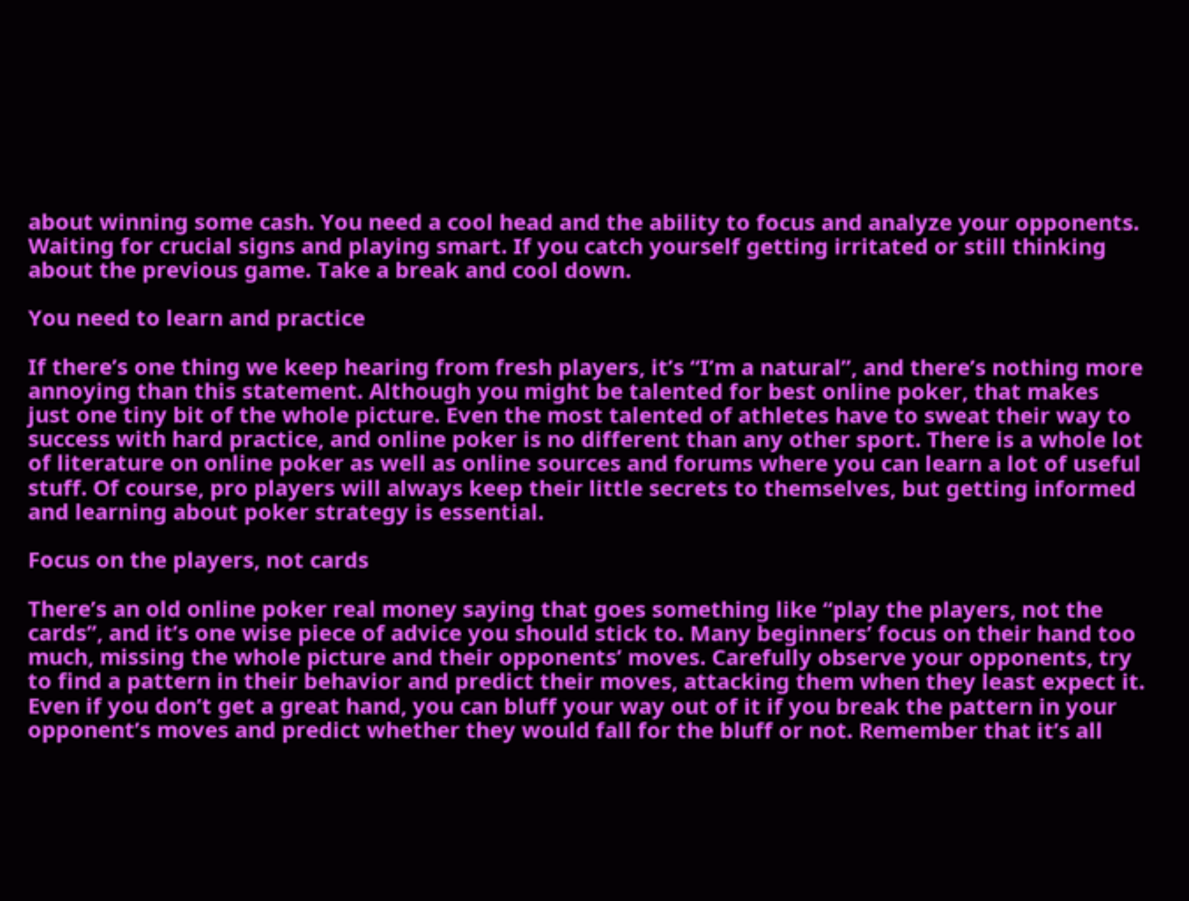about winning some cash. You need a cool head and the ability to focus and analyze your opponents. Waiting for crucial signs and playing smart. If you catch yourself getting irritated or still thinking about the previous game. Take a break and cool down.

You need to learn and practice

If there’s one thing we keep hearing from fresh players, it’s “I’m a natural”, and there’s nothing more annoying than this statement. Although you might be talented for best online poker, that makes just one tiny bit of the whole picture. Even the most talented of athletes have to sweat their way to success with hard practice, and online poker is no different than any other sport. There is a whole lot of literature on online poker as well as online sources and forums where you can learn a lot of useful stuff. Of course, pro players will always keep their little secrets to themselves, but getting informed and learning about poker strategy is essential.

Focus on the players, not cards

There’s an old online poker real money saying that goes something like “play the players, not the cards”, and it’s one wise piece of advice you should stick to. Many beginners’ focus on their hand too much, missing the whole picture and their opponents’ moves. Carefully observe your opponents, try to find a pattern in their behavior and predict their moves, attacking them when they least expect it. Even if you don’t get a great hand, you can bluff your way out of it if you break the pattern in your opponent’s moves and predict whether they would fall for the bluff or not. Remember that it’s all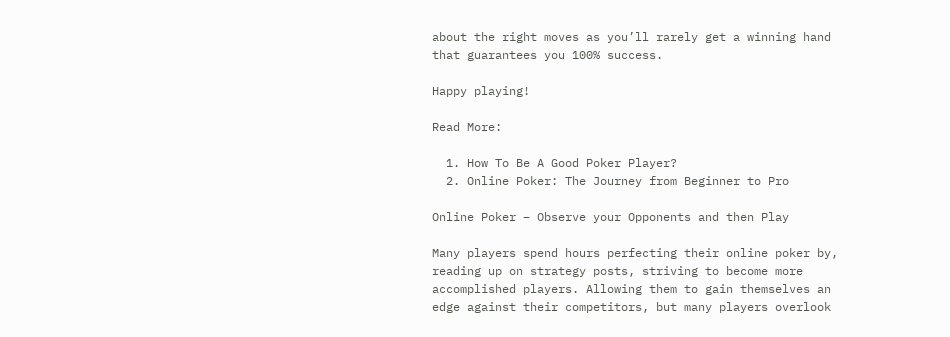about the right moves as you’ll rarely get a winning hand that guarantees you 100% success.

Happy playing!

Read More:

  1. How To Be A Good Poker Player?
  2. Online Poker: The Journey from Beginner to Pro

Online Poker – Observe your Opponents and then Play

Many players spend hours perfecting their online poker by, reading up on strategy posts, striving to become more accomplished players. Allowing them to gain themselves an edge against their competitors, but many players overlook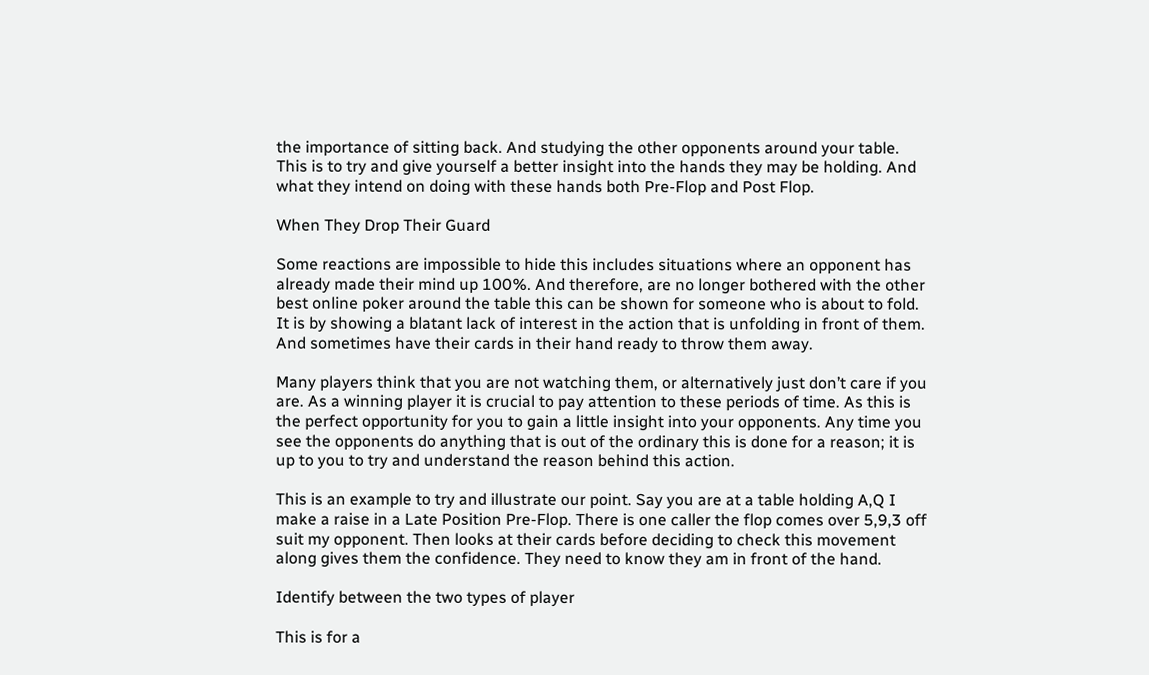the importance of sitting back. And studying the other opponents around your table. This is to try and give yourself a better insight into the hands they may be holding. And what they intend on doing with these hands both Pre-Flop and Post Flop.

When They Drop Their Guard

Some reactions are impossible to hide this includes situations where an opponent has already made their mind up 100%. And therefore, are no longer bothered with the other best online poker around the table this can be shown for someone who is about to fold. It is by showing a blatant lack of interest in the action that is unfolding in front of them. And sometimes have their cards in their hand ready to throw them away.

Many players think that you are not watching them, or alternatively just don’t care if you are. As a winning player it is crucial to pay attention to these periods of time. As this is the perfect opportunity for you to gain a little insight into your opponents. Any time you see the opponents do anything that is out of the ordinary this is done for a reason; it is up to you to try and understand the reason behind this action.

This is an example to try and illustrate our point. Say you are at a table holding A,Q I make a raise in a Late Position Pre-Flop. There is one caller the flop comes over 5,9,3 off suit my opponent. Then looks at their cards before deciding to check this movement along gives them the confidence. They need to know they am in front of the hand.

Identify between the two types of player

This is for a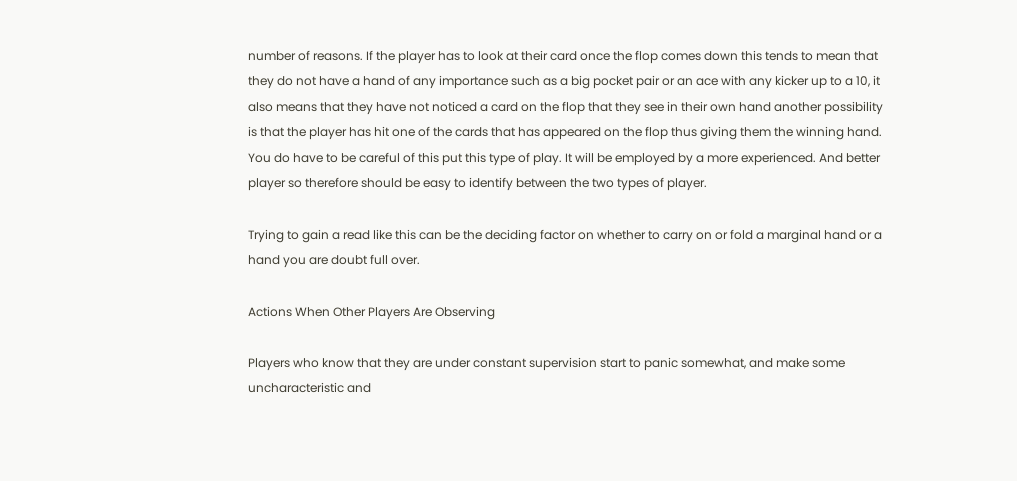number of reasons. If the player has to look at their card once the flop comes down this tends to mean that they do not have a hand of any importance such as a big pocket pair or an ace with any kicker up to a 10, it also means that they have not noticed a card on the flop that they see in their own hand another possibility is that the player has hit one of the cards that has appeared on the flop thus giving them the winning hand. You do have to be careful of this put this type of play. It will be employed by a more experienced. And better player so therefore should be easy to identify between the two types of player.

Trying to gain a read like this can be the deciding factor on whether to carry on or fold a marginal hand or a hand you are doubt full over.

Actions When Other Players Are Observing

Players who know that they are under constant supervision start to panic somewhat, and make some uncharacteristic and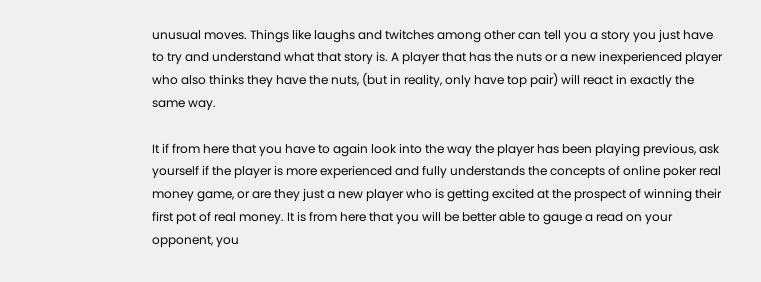unusual moves. Things like laughs and twitches among other can tell you a story you just have to try and understand what that story is. A player that has the nuts or a new inexperienced player who also thinks they have the nuts, (but in reality, only have top pair) will react in exactly the same way.

It if from here that you have to again look into the way the player has been playing previous, ask yourself if the player is more experienced and fully understands the concepts of online poker real money game, or are they just a new player who is getting excited at the prospect of winning their first pot of real money. It is from here that you will be better able to gauge a read on your opponent, you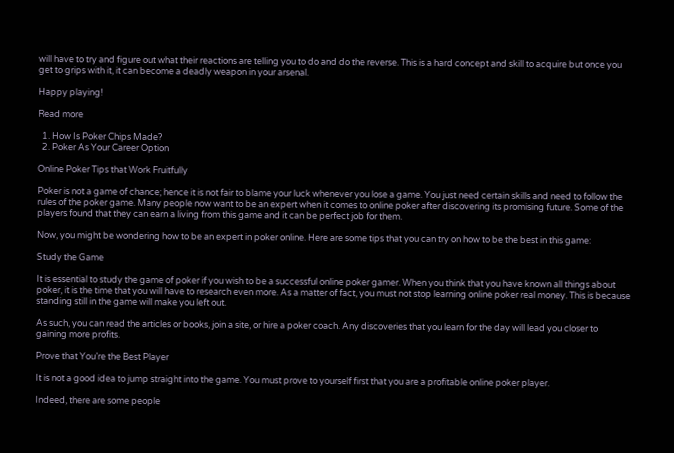will have to try and figure out what their reactions are telling you to do and do the reverse. This is a hard concept and skill to acquire but once you get to grips with it, it can become a deadly weapon in your arsenal.

Happy playing!

Read more

  1. How Is Poker Chips Made?
  2. Poker As Your Career Option

Online Poker Tips that Work Fruitfully

Poker is not a game of chance; hence it is not fair to blame your luck whenever you lose a game. You just need certain skills and need to follow the rules of the poker game. Many people now want to be an expert when it comes to online poker after discovering its promising future. Some of the players found that they can earn a living from this game and it can be perfect job for them.

Now, you might be wondering how to be an expert in poker online. Here are some tips that you can try on how to be the best in this game:

Study the Game

It is essential to study the game of poker if you wish to be a successful online poker gamer. When you think that you have known all things about poker, it is the time that you will have to research even more. As a matter of fact, you must not stop learning online poker real money. This is because standing still in the game will make you left out.

As such, you can read the articles or books, join a site, or hire a poker coach. Any discoveries that you learn for the day will lead you closer to gaining more profits.

Prove that You’re the Best Player

It is not a good idea to jump straight into the game. You must prove to yourself first that you are a profitable online poker player.

Indeed, there are some people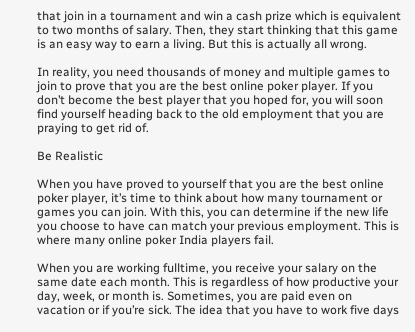that join in a tournament and win a cash prize which is equivalent to two months of salary. Then, they start thinking that this game is an easy way to earn a living. But this is actually all wrong.

In reality, you need thousands of money and multiple games to join to prove that you are the best online poker player. If you don’t become the best player that you hoped for, you will soon find yourself heading back to the old employment that you are praying to get rid of.

Be Realistic

When you have proved to yourself that you are the best online poker player, it’s time to think about how many tournament or games you can join. With this, you can determine if the new life you choose to have can match your previous employment. This is where many online poker India players fail.

When you are working fulltime, you receive your salary on the same date each month. This is regardless of how productive your day, week, or month is. Sometimes, you are paid even on vacation or if you’re sick. The idea that you have to work five days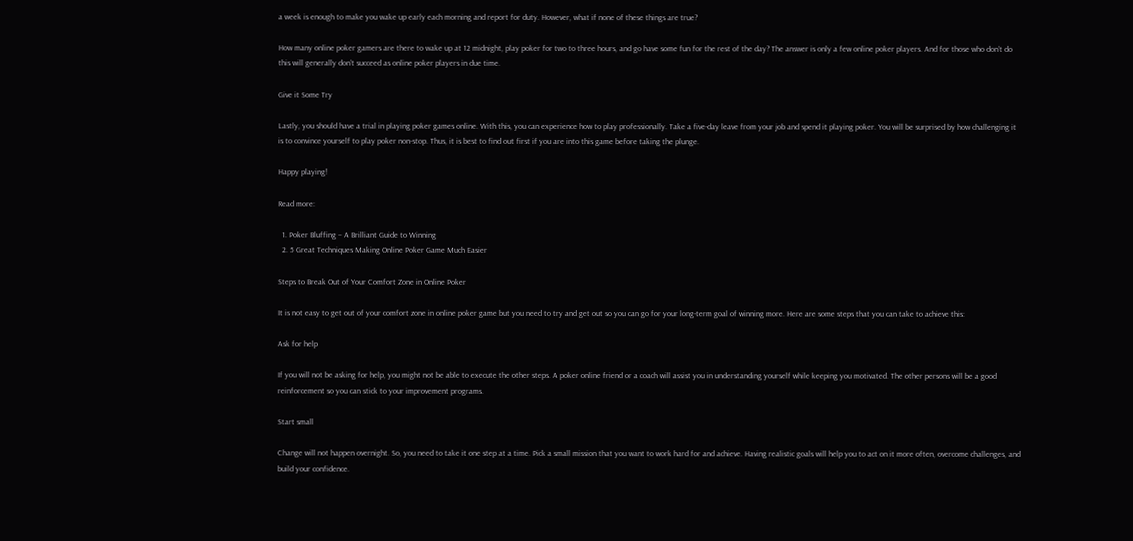a week is enough to make you wake up early each morning and report for duty. However, what if none of these things are true?

How many online poker gamers are there to wake up at 12 midnight, play poker for two to three hours, and go have some fun for the rest of the day? The answer is only a few online poker players. And for those who don’t do this will generally don’t succeed as online poker players in due time.

Give it Some Try

Lastly, you should have a trial in playing poker games online. With this, you can experience how to play professionally. Take a five-day leave from your job and spend it playing poker. You will be surprised by how challenging it is to convince yourself to play poker non-stop. Thus, it is best to find out first if you are into this game before taking the plunge.

Happy playing!

Read more:

  1. Poker Bluffing – A Brilliant Guide to Winning
  2. 5 Great Techniques Making Online Poker Game Much Easier

Steps to Break Out of Your Comfort Zone in Online Poker

It is not easy to get out of your comfort zone in online poker game but you need to try and get out so you can go for your long-term goal of winning more. Here are some steps that you can take to achieve this:

Ask for help

If you will not be asking for help, you might not be able to execute the other steps. A poker online friend or a coach will assist you in understanding yourself while keeping you motivated. The other persons will be a good reinforcement so you can stick to your improvement programs.

Start small

Change will not happen overnight. So, you need to take it one step at a time. Pick a small mission that you want to work hard for and achieve. Having realistic goals will help you to act on it more often, overcome challenges, and build your confidence.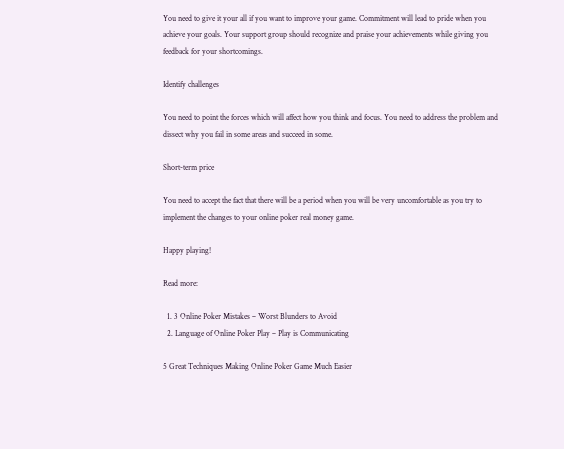You need to give it your all if you want to improve your game. Commitment will lead to pride when you achieve your goals. Your support group should recognize and praise your achievements while giving you feedback for your shortcomings.

Identify challenges

You need to point the forces which will affect how you think and focus. You need to address the problem and dissect why you fail in some areas and succeed in some.

Short-term price

You need to accept the fact that there will be a period when you will be very uncomfortable as you try to implement the changes to your online poker real money game.

Happy playing!

Read more:

  1. 3 Online Poker Mistakes – Worst Blunders to Avoid
  2. Language of Online Poker Play – Play is Communicating

5 Great Techniques Making Online Poker Game Much Easier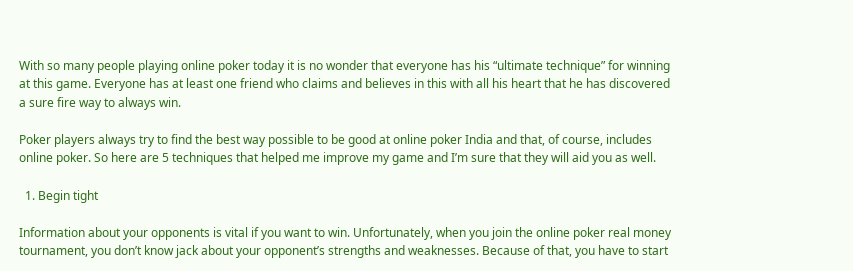With so many people playing online poker today it is no wonder that everyone has his “ultimate technique” for winning at this game. Everyone has at least one friend who claims and believes in this with all his heart that he has discovered a sure fire way to always win.

Poker players always try to find the best way possible to be good at online poker India and that, of course, includes online poker. So here are 5 techniques that helped me improve my game and I’m sure that they will aid you as well.

  1. Begin tight

Information about your opponents is vital if you want to win. Unfortunately, when you join the online poker real money tournament, you don’t know jack about your opponent’s strengths and weaknesses. Because of that, you have to start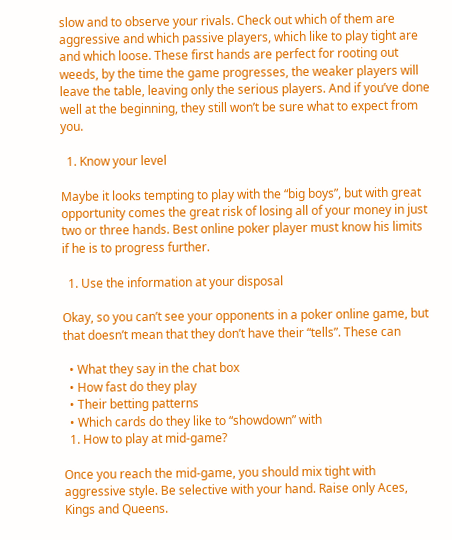slow and to observe your rivals. Check out which of them are aggressive and which passive players, which like to play tight are and which loose. These first hands are perfect for rooting out weeds, by the time the game progresses, the weaker players will leave the table, leaving only the serious players. And if you’ve done well at the beginning, they still won’t be sure what to expect from you.

  1. Know your level

Maybe it looks tempting to play with the “big boys”, but with great opportunity comes the great risk of losing all of your money in just two or three hands. Best online poker player must know his limits if he is to progress further.

  1. Use the information at your disposal

Okay, so you can’t see your opponents in a poker online game, but that doesn’t mean that they don’t have their “tells”. These can

  • What they say in the chat box
  • How fast do they play
  • Their betting patterns
  • Which cards do they like to “showdown” with
  1. How to play at mid-game?

Once you reach the mid-game, you should mix tight with aggressive style. Be selective with your hand. Raise only Aces, Kings and Queens.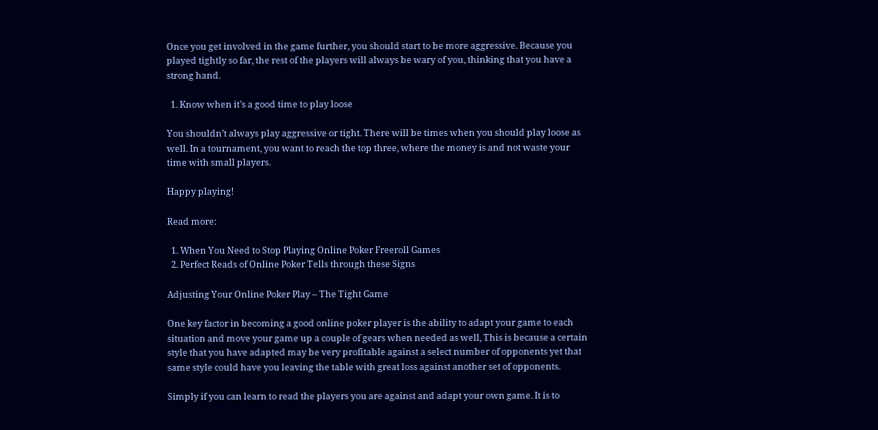Once you get involved in the game further, you should start to be more aggressive. Because you played tightly so far, the rest of the players will always be wary of you, thinking that you have a strong hand.

  1. Know when it’s a good time to play loose

You shouldn’t always play aggressive or tight. There will be times when you should play loose as well. In a tournament, you want to reach the top three, where the money is and not waste your time with small players.

Happy playing!

Read more:

  1. When You Need to Stop Playing Online Poker Freeroll Games
  2. Perfect Reads of Online Poker Tells through these Signs

Adjusting Your Online Poker Play – The Tight Game

One key factor in becoming a good online poker player is the ability to adapt your game to each situation and move your game up a couple of gears when needed as well, This is because a certain style that you have adapted may be very profitable against a select number of opponents yet that same style could have you leaving the table with great loss against another set of opponents.

Simply if you can learn to read the players you are against and adapt your own game. It is to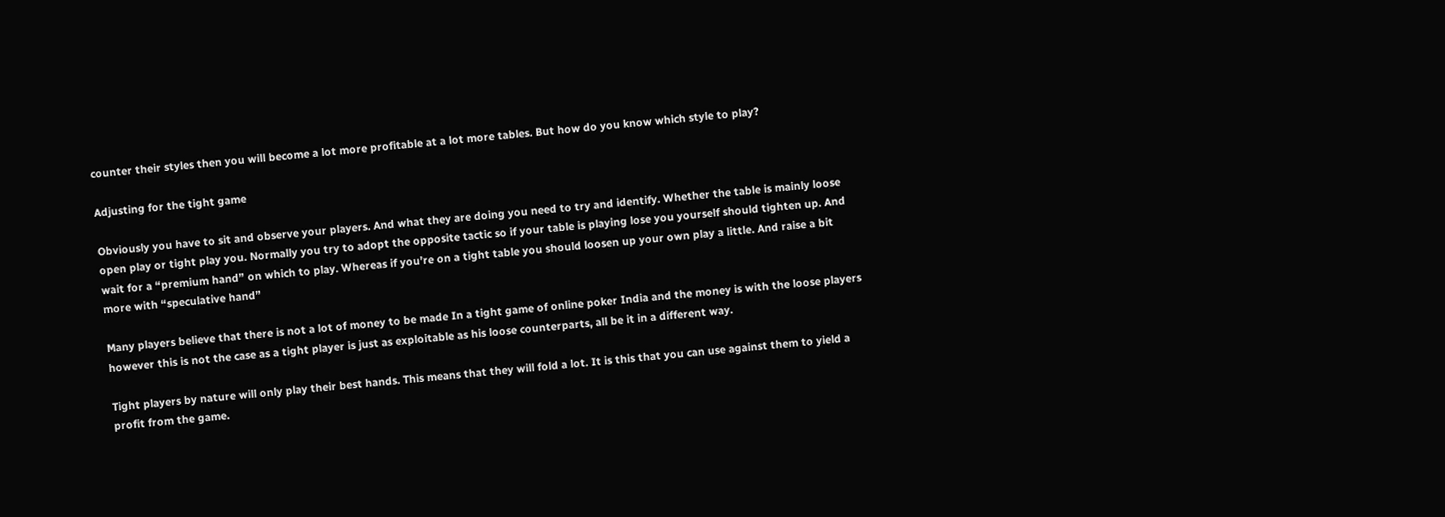counter their styles then you will become a lot more profitable at a lot more tables. But how do you know which style to play?

Adjusting for the tight game

Obviously you have to sit and observe your players. And what they are doing you need to try and identify. Whether the table is mainly loose open play or tight play you. Normally you try to adopt the opposite tactic so if your table is playing lose you yourself should tighten up. And wait for a “premium hand” on which to play. Whereas if you’re on a tight table you should loosen up your own play a little. And raise a bit more with “speculative hand”

Many players believe that there is not a lot of money to be made In a tight game of online poker India and the money is with the loose players however this is not the case as a tight player is just as exploitable as his loose counterparts, all be it in a different way.

Tight players by nature will only play their best hands. This means that they will fold a lot. It is this that you can use against them to yield a profit from the game.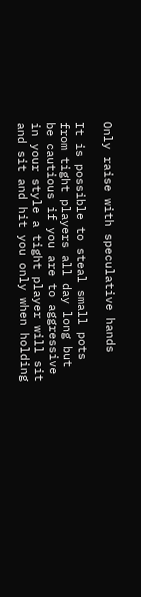Only raise with speculative hands

It is possible to steal small pots from tight players all day long but be cautious if you are to aggressive in your style a tight player will sit and sit and hit you only when holding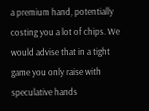a premium hand, potentially costing you a lot of chips. We would advise that in a tight game you only raise with speculative hands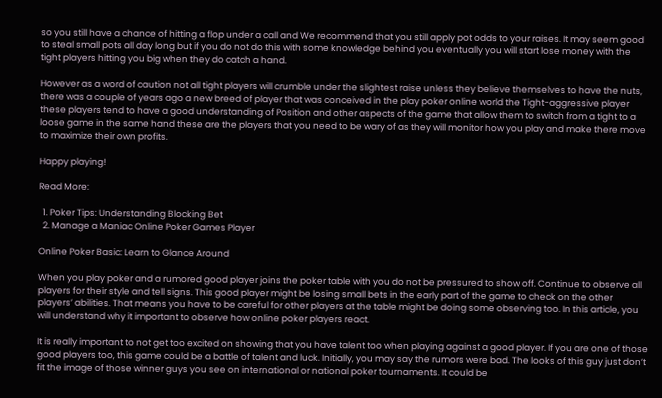so you still have a chance of hitting a flop under a call and We recommend that you still apply pot odds to your raises. It may seem good to steal small pots all day long but if you do not do this with some knowledge behind you eventually you will start lose money with the tight players hitting you big when they do catch a hand.

However as a word of caution not all tight players will crumble under the slightest raise unless they believe themselves to have the nuts, there was a couple of years ago a new breed of player that was conceived in the play poker online world the Tight-aggressive player these players tend to have a good understanding of Position and other aspects of the game that allow them to switch from a tight to a loose game in the same hand these are the players that you need to be wary of as they will monitor how you play and make there move to maximize their own profits.

Happy playing!

Read More:

  1. Poker Tips: Understanding Blocking Bet
  2. Manage a Maniac Online Poker Games Player

Online Poker Basic: Learn to Glance Around

When you play poker and a rumored good player joins the poker table with you do not be pressured to show off. Continue to observe all players for their style and tell signs. This good player might be losing small bets in the early part of the game to check on the other players’ abilities. That means you have to be careful for other players at the table might be doing some observing too. In this article, you will understand why it important to observe how online poker players react.

It is really important to not get too excited on showing that you have talent too when playing against a good player. If you are one of those good players too, this game could be a battle of talent and luck. Initially, you may say the rumors were bad. The looks of this guy just don’t fit the image of those winner guys you see on international or national poker tournaments. It could be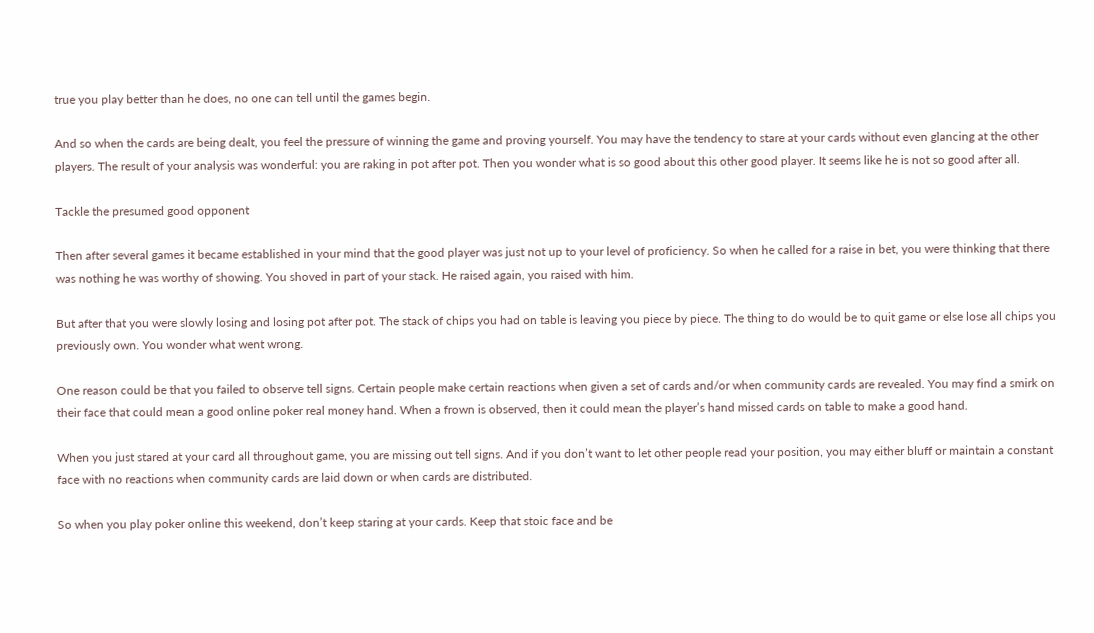true you play better than he does, no one can tell until the games begin.

And so when the cards are being dealt, you feel the pressure of winning the game and proving yourself. You may have the tendency to stare at your cards without even glancing at the other players. The result of your analysis was wonderful: you are raking in pot after pot. Then you wonder what is so good about this other good player. It seems like he is not so good after all.

Tackle the presumed good opponent

Then after several games it became established in your mind that the good player was just not up to your level of proficiency. So when he called for a raise in bet, you were thinking that there was nothing he was worthy of showing. You shoved in part of your stack. He raised again, you raised with him.

But after that you were slowly losing and losing pot after pot. The stack of chips you had on table is leaving you piece by piece. The thing to do would be to quit game or else lose all chips you previously own. You wonder what went wrong.

One reason could be that you failed to observe tell signs. Certain people make certain reactions when given a set of cards and/or when community cards are revealed. You may find a smirk on their face that could mean a good online poker real money hand. When a frown is observed, then it could mean the player’s hand missed cards on table to make a good hand.

When you just stared at your card all throughout game, you are missing out tell signs. And if you don’t want to let other people read your position, you may either bluff or maintain a constant face with no reactions when community cards are laid down or when cards are distributed.

So when you play poker online this weekend, don’t keep staring at your cards. Keep that stoic face and be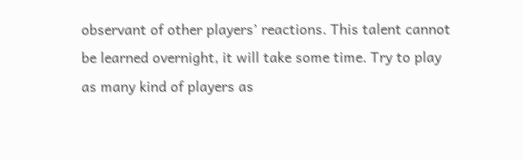observant of other players’ reactions. This talent cannot be learned overnight, it will take some time. Try to play as many kind of players as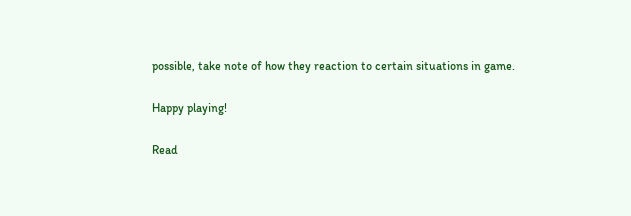possible, take note of how they reaction to certain situations in game.

Happy playing!

Read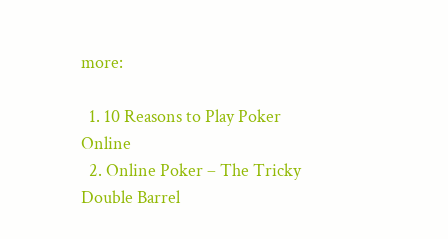more:

  1. 10 Reasons to Play Poker Online
  2. Online Poker – The Tricky Double Barrel